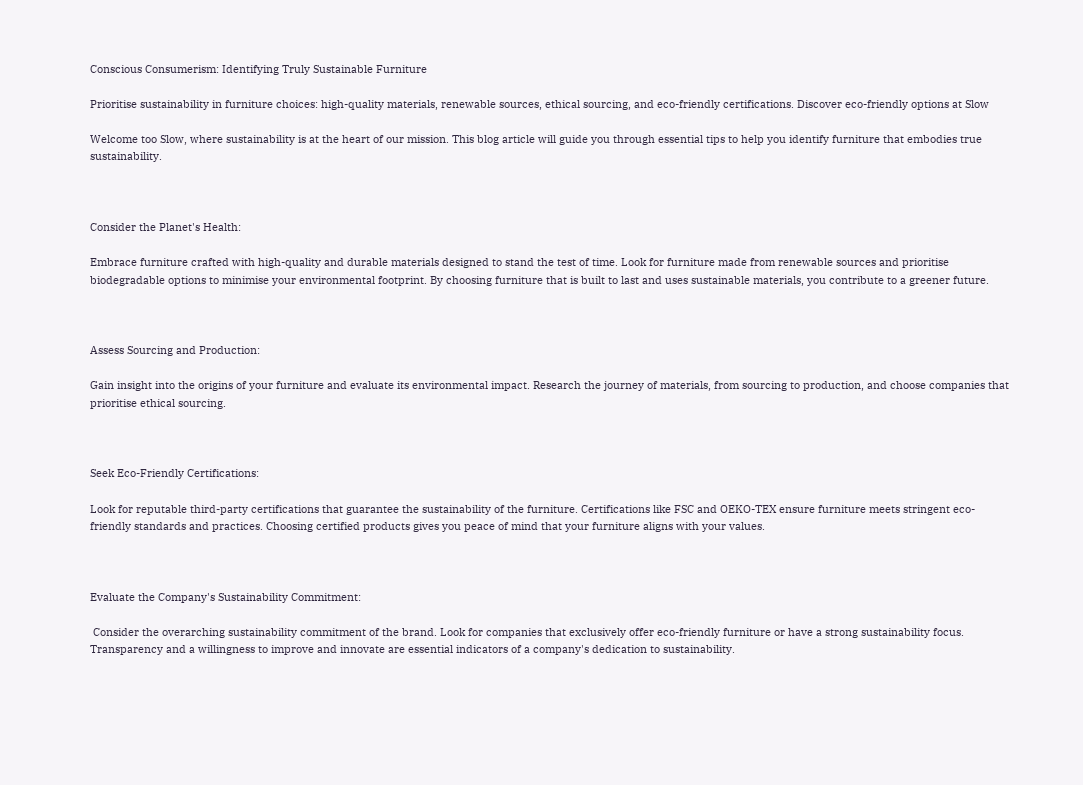Conscious Consumerism: Identifying Truly Sustainable Furniture

Prioritise sustainability in furniture choices: high-quality materials, renewable sources, ethical sourcing, and eco-friendly certifications. Discover eco-friendly options at Slow

Welcome too Slow, where sustainability is at the heart of our mission. This blog article will guide you through essential tips to help you identify furniture that embodies true sustainability.



Consider the Planet's Health:

Embrace furniture crafted with high-quality and durable materials designed to stand the test of time. Look for furniture made from renewable sources and prioritise biodegradable options to minimise your environmental footprint. By choosing furniture that is built to last and uses sustainable materials, you contribute to a greener future.



Assess Sourcing and Production:

Gain insight into the origins of your furniture and evaluate its environmental impact. Research the journey of materials, from sourcing to production, and choose companies that prioritise ethical sourcing.



Seek Eco-Friendly Certifications:

Look for reputable third-party certifications that guarantee the sustainability of the furniture. Certifications like FSC and OEKO-TEX ensure furniture meets stringent eco-friendly standards and practices. Choosing certified products gives you peace of mind that your furniture aligns with your values.



Evaluate the Company's Sustainability Commitment:

 Consider the overarching sustainability commitment of the brand. Look for companies that exclusively offer eco-friendly furniture or have a strong sustainability focus. Transparency and a willingness to improve and innovate are essential indicators of a company's dedication to sustainability.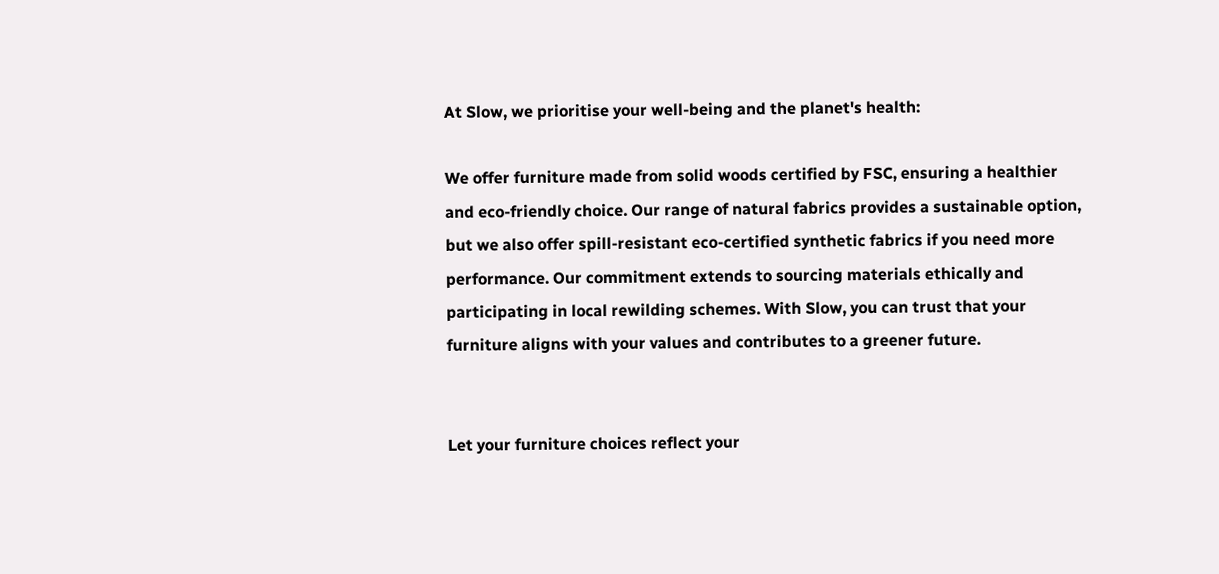At Slow, we prioritise your well-being and the planet's health:

We offer furniture made from solid woods certified by FSC, ensuring a healthier and eco-friendly choice. Our range of natural fabrics provides a sustainable option, but we also offer spill-resistant eco-certified synthetic fabrics if you need more performance. Our commitment extends to sourcing materials ethically and participating in local rewilding schemes. With Slow, you can trust that your furniture aligns with your values and contributes to a greener future.


Let your furniture choices reflect your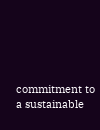commitment to a sustainable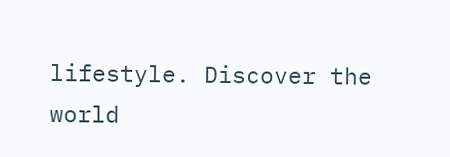lifestyle. Discover the world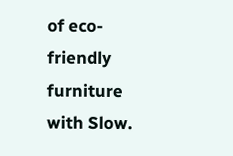of eco-friendly furniture with Slow.